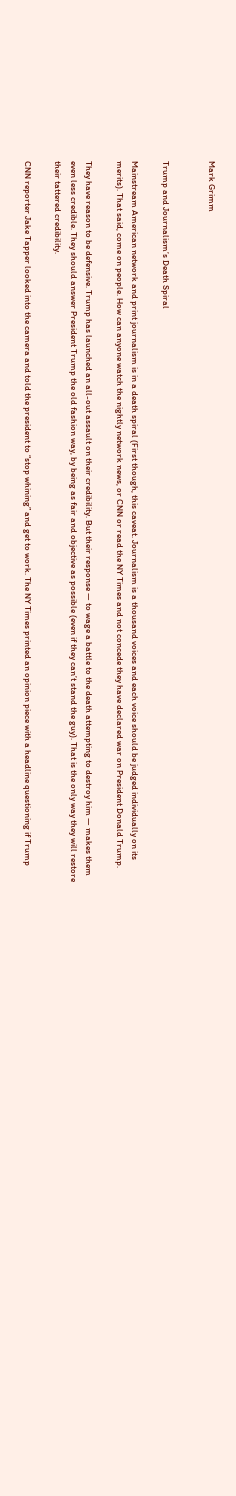Mark Grimm


Trump and Journalism’s Death Spiral

Mainstream American network and print journalism is in a death spiral (First though, this caveat. Journalism is a thousand voices and each voice should be judged individually on its merits). That said, come on people. How can anyone watch the nightly network news, or CNN or read the NY Times and not concede they have declared war on President Donald Trump.

They have reason to be defensive. Trump has launched an all-out assault on their credibility. But their response — to wage a battle to the death attempting to destroy him — makes them even less credible. They should answer President Trump the old fashion way, by being as fair and objective as possible (even if they can’t stand the guy). That is the only way they will restore their tattered credibility.

CNN reporter Jake Tapper looked into the camera and told the president to “stop whining” and get to work. The NY Times printed an opinion piece with a headline questioning if Trump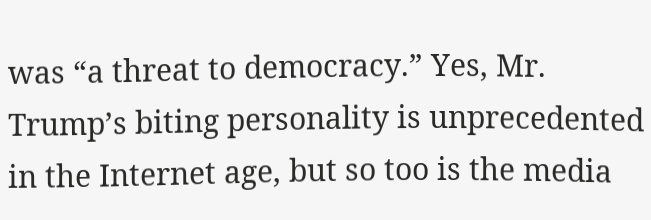was “a threat to democracy.” Yes, Mr. Trump’s biting personality is unprecedented in the Internet age, but so too is the media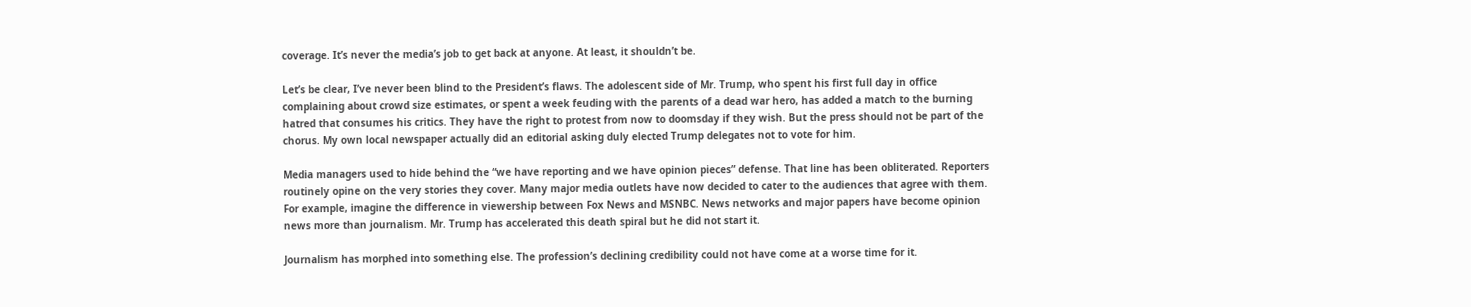coverage. It’s never the media’s job to get back at anyone. At least, it shouldn’t be.

Let’s be clear, I’ve never been blind to the President’s flaws. The adolescent side of Mr. Trump, who spent his first full day in office complaining about crowd size estimates, or spent a week feuding with the parents of a dead war hero, has added a match to the burning hatred that consumes his critics. They have the right to protest from now to doomsday if they wish. But the press should not be part of the chorus. My own local newspaper actually did an editorial asking duly elected Trump delegates not to vote for him.

Media managers used to hide behind the “we have reporting and we have opinion pieces” defense. That line has been obliterated. Reporters routinely opine on the very stories they cover. Many major media outlets have now decided to cater to the audiences that agree with them. For example, imagine the difference in viewership between Fox News and MSNBC. News networks and major papers have become opinion news more than journalism. Mr. Trump has accelerated this death spiral but he did not start it.

Journalism has morphed into something else. The profession’s declining credibility could not have come at a worse time for it.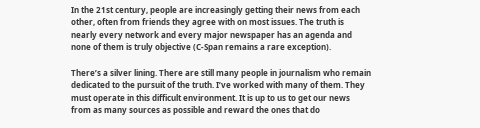In the 21st century, people are increasingly getting their news from each other, often from friends they agree with on most issues. The truth is nearly every network and every major newspaper has an agenda and none of them is truly objective (C-Span remains a rare exception).

There’s a silver lining. There are still many people in journalism who remain dedicated to the pursuit of the truth. I’ve worked with many of them. They must operate in this difficult environment. It is up to us to get our news from as many sources as possible and reward the ones that do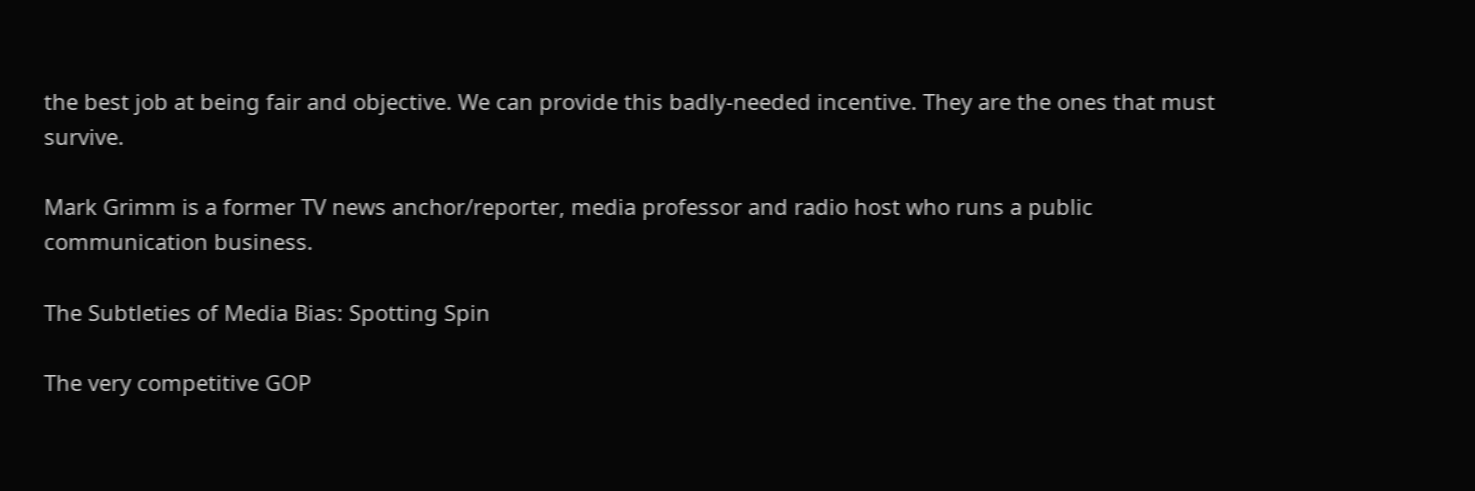the best job at being fair and objective. We can provide this badly-needed incentive. They are the ones that must survive.

Mark Grimm is a former TV news anchor/reporter, media professor and radio host who runs a public communication business.

The Subtleties of Media Bias: Spotting Spin

The very competitive GOP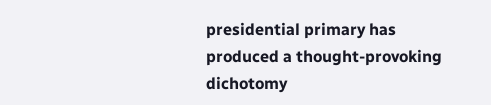presidential primary has produced a thought-provoking dichotomy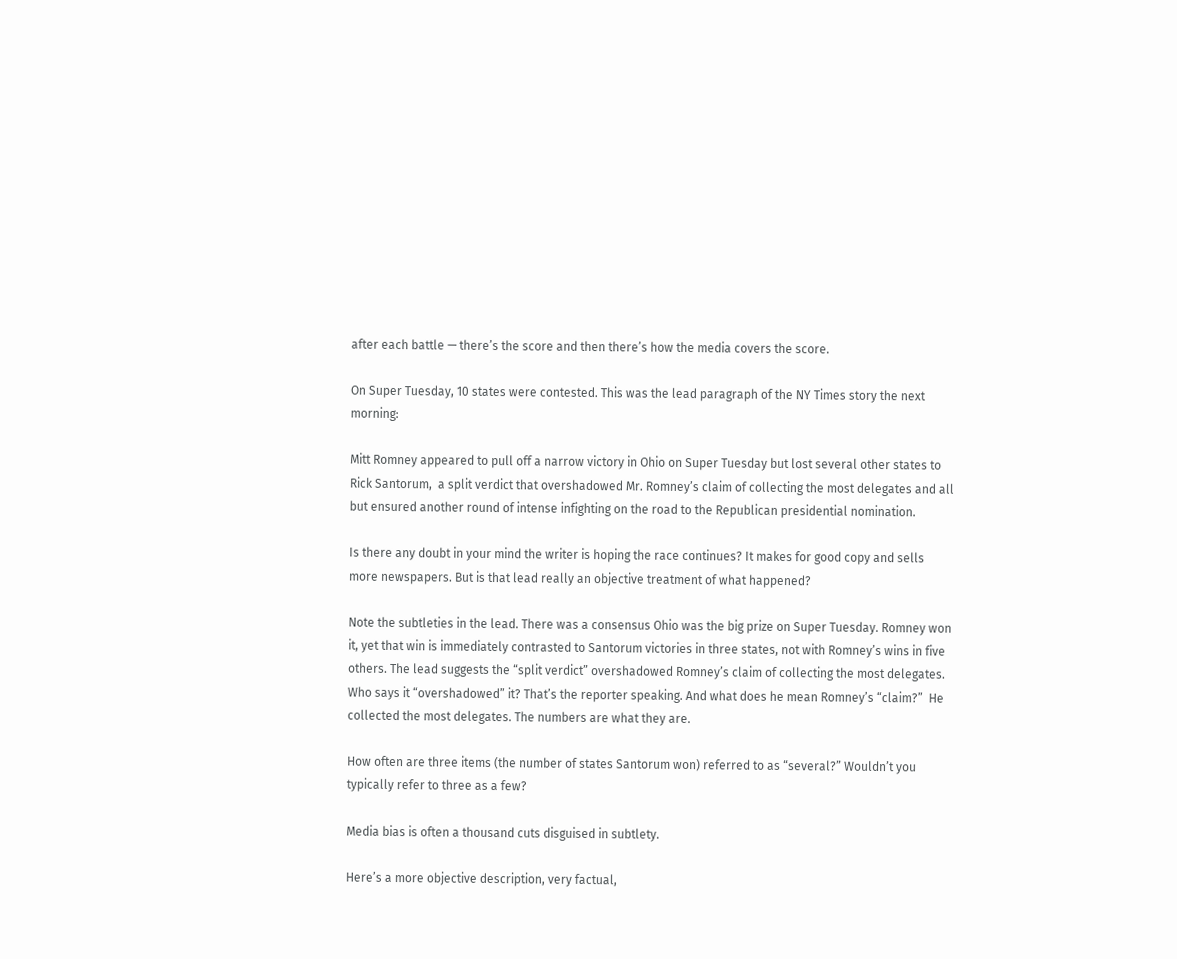after each battle — there’s the score and then there’s how the media covers the score.

On Super Tuesday, 10 states were contested. This was the lead paragraph of the NY Times story the next morning:

Mitt Romney appeared to pull off a narrow victory in Ohio on Super Tuesday but lost several other states to Rick Santorum,  a split verdict that overshadowed Mr. Romney’s claim of collecting the most delegates and all but ensured another round of intense infighting on the road to the Republican presidential nomination.

Is there any doubt in your mind the writer is hoping the race continues? It makes for good copy and sells more newspapers. But is that lead really an objective treatment of what happened?

Note the subtleties in the lead. There was a consensus Ohio was the big prize on Super Tuesday. Romney won it, yet that win is immediately contrasted to Santorum victories in three states, not with Romney’s wins in five others. The lead suggests the “split verdict” overshadowed Romney’s claim of collecting the most delegates. Who says it “overshadowed” it? That’s the reporter speaking. And what does he mean Romney’s “claim?”  He collected the most delegates. The numbers are what they are.

How often are three items (the number of states Santorum won) referred to as “several?” Wouldn’t you typically refer to three as a few?

Media bias is often a thousand cuts disguised in subtlety.

Here’s a more objective description, very factual,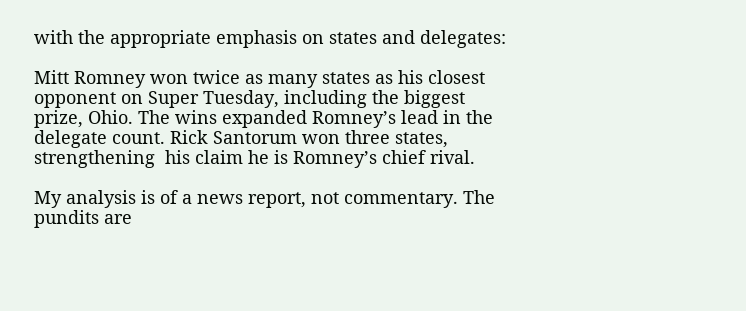with the appropriate emphasis on states and delegates:

Mitt Romney won twice as many states as his closest opponent on Super Tuesday, including the biggest prize, Ohio. The wins expanded Romney’s lead in the delegate count. Rick Santorum won three states, strengthening  his claim he is Romney’s chief rival.

My analysis is of a news report, not commentary. The pundits are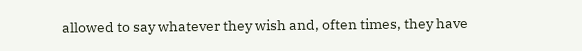allowed to say whatever they wish and, often times, they have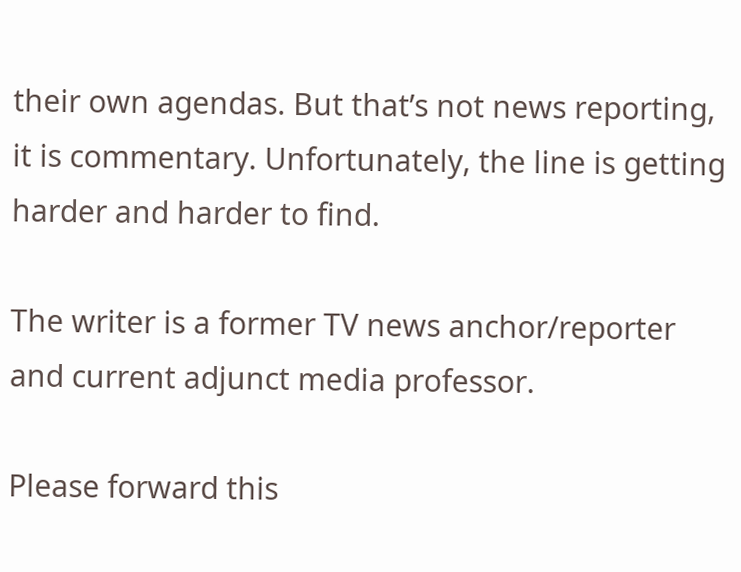their own agendas. But that’s not news reporting, it is commentary. Unfortunately, the line is getting harder and harder to find.

The writer is a former TV news anchor/reporter and current adjunct media professor.

Please forward this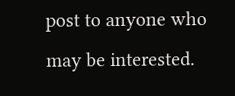post to anyone who may be interested.